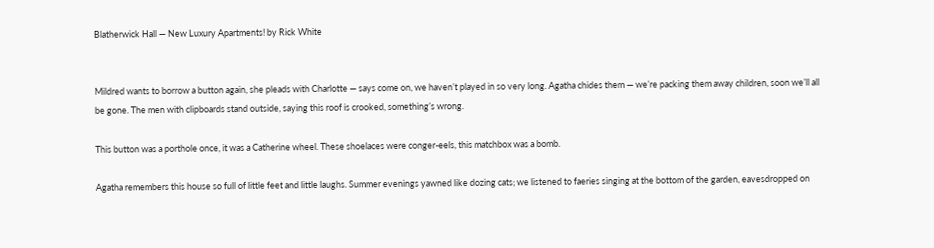Blatherwick Hall — New Luxury Apartments! by Rick White


Mildred wants to borrow a button again, she pleads with Charlotte — says come on, we haven’t played in so very long. Agatha chides them — we’re packing them away children, soon we’ll all be gone. The men with clipboards stand outside, saying this roof is crooked, something’s wrong.

This button was a porthole once, it was a Catherine wheel. These shoelaces were conger-eels, this matchbox was a bomb.

Agatha remembers this house so full of little feet and little laughs. Summer evenings yawned like dozing cats; we listened to faeries singing at the bottom of the garden, eavesdropped on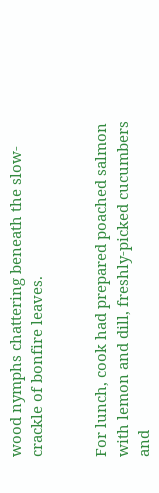wood nymphs chattering beneath the slow-crackle of bonfire leaves.


For lunch, cook had prepared poached salmon with lemon and dill, freshly-picked cucumbers and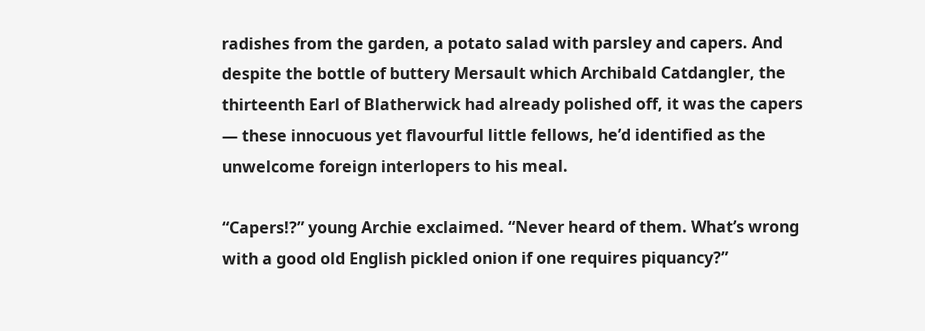radishes from the garden, a potato salad with parsley and capers. And despite the bottle of buttery Mersault which Archibald Catdangler, the thirteenth Earl of Blatherwick had already polished off, it was the capers — these innocuous yet flavourful little fellows, he’d identified as the unwelcome foreign interlopers to his meal.

“Capers!?” young Archie exclaimed. “Never heard of them. What’s wrong with a good old English pickled onion if one requires piquancy?”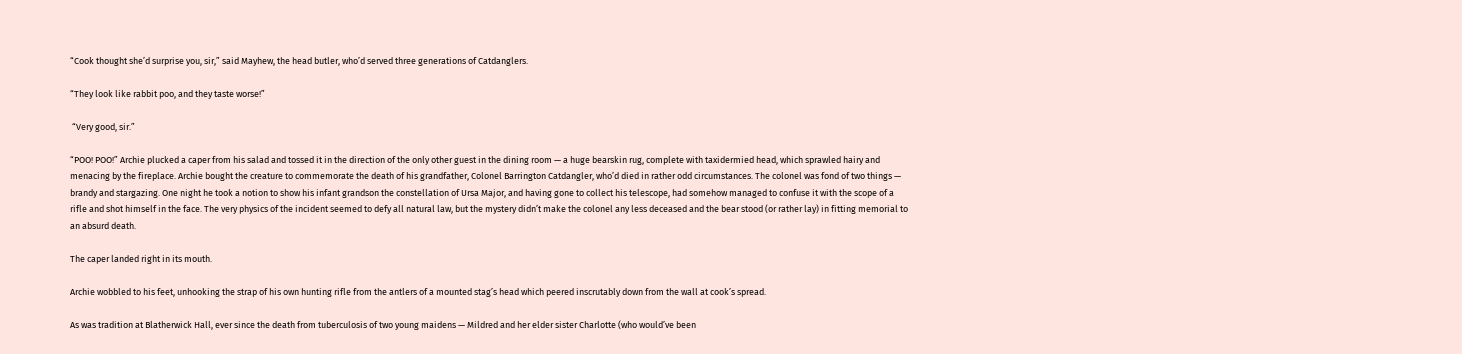“Cook thought she’d surprise you, sir,” said Mayhew, the head butler, who’d served three generations of Catdanglers.

“They look like rabbit poo, and they taste worse!”

 “Very good, sir.”

“POO! POO!” Archie plucked a caper from his salad and tossed it in the direction of the only other guest in the dining room — a huge bearskin rug, complete with taxidermied head, which sprawled hairy and menacing by the fireplace. Archie bought the creature to commemorate the death of his grandfather, Colonel Barrington Catdangler, who’d died in rather odd circumstances. The colonel was fond of two things — brandy and stargazing. One night he took a notion to show his infant grandson the constellation of Ursa Major, and having gone to collect his telescope, had somehow managed to confuse it with the scope of a rifle and shot himself in the face. The very physics of the incident seemed to defy all natural law, but the mystery didn’t make the colonel any less deceased and the bear stood (or rather lay) in fitting memorial to an absurd death.

The caper landed right in its mouth.

Archie wobbled to his feet, unhooking the strap of his own hunting rifle from the antlers of a mounted stag’s head which peered inscrutably down from the wall at cook’s spread.

As was tradition at Blatherwick Hall, ever since the death from tuberculosis of two young maidens — Mildred and her elder sister Charlotte (who would’ve been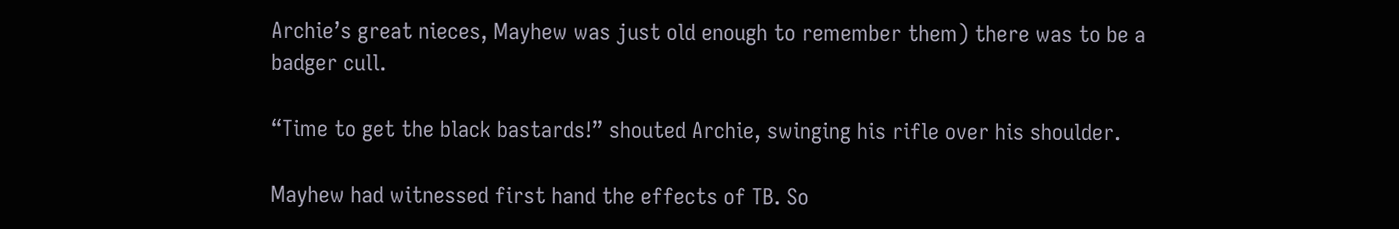Archie’s great nieces, Mayhew was just old enough to remember them) there was to be a badger cull.

“Time to get the black bastards!” shouted Archie, swinging his rifle over his shoulder.

Mayhew had witnessed first hand the effects of TB. So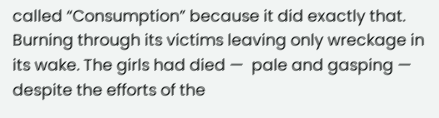called “Consumption” because it did exactly that. Burning through its victims leaving only wreckage in its wake. The girls had died —  pale and gasping — despite the efforts of the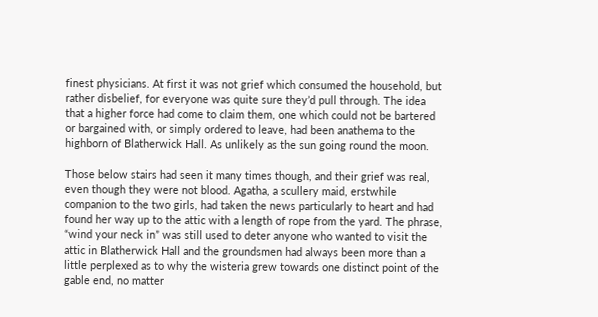finest physicians. At first it was not grief which consumed the household, but rather disbelief, for everyone was quite sure they’d pull through. The idea that a higher force had come to claim them, one which could not be bartered or bargained with, or simply ordered to leave, had been anathema to the highborn of Blatherwick Hall. As unlikely as the sun going round the moon.

Those below stairs had seen it many times though, and their grief was real, even though they were not blood. Agatha, a scullery maid, erstwhile companion to the two girls, had taken the news particularly to heart and had found her way up to the attic with a length of rope from the yard. The phrase, “wind your neck in” was still used to deter anyone who wanted to visit the attic in Blatherwick Hall and the groundsmen had always been more than a little perplexed as to why the wisteria grew towards one distinct point of the gable end, no matter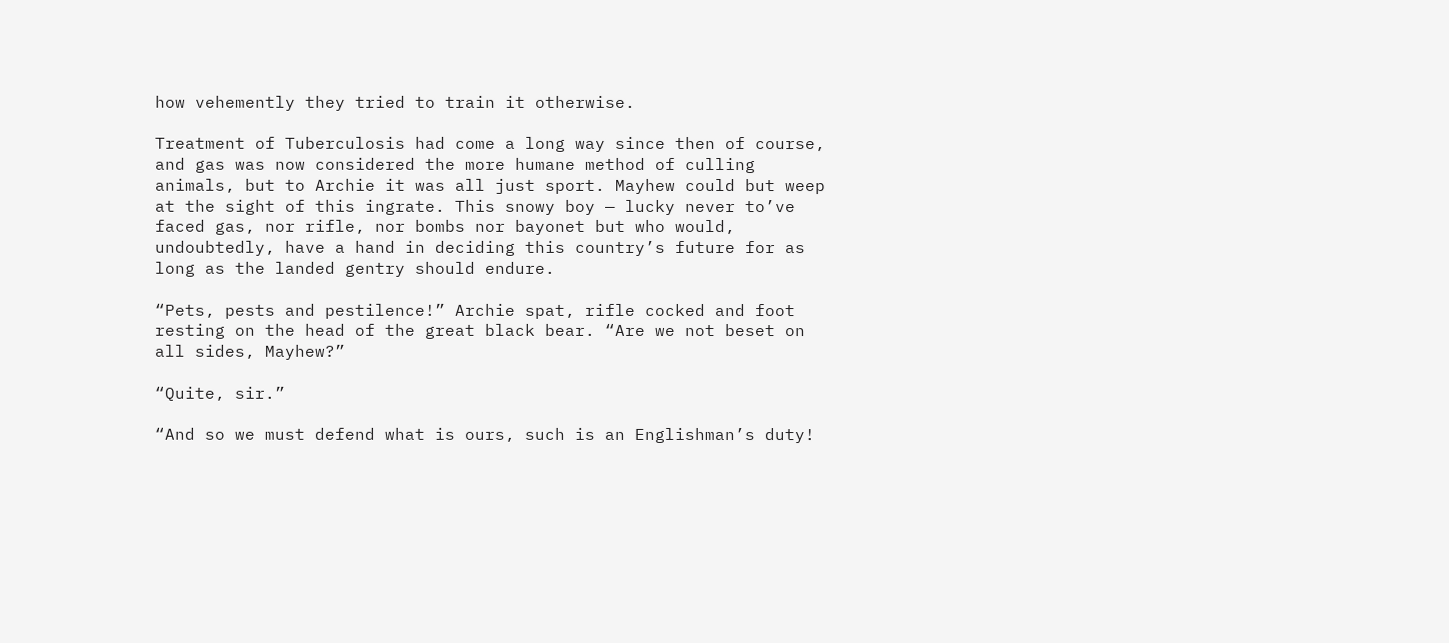how vehemently they tried to train it otherwise.

Treatment of Tuberculosis had come a long way since then of course, and gas was now considered the more humane method of culling animals, but to Archie it was all just sport. Mayhew could but weep at the sight of this ingrate. This snowy boy — lucky never to’ve faced gas, nor rifle, nor bombs nor bayonet but who would, undoubtedly, have a hand in deciding this country’s future for as long as the landed gentry should endure.

“Pets, pests and pestilence!” Archie spat, rifle cocked and foot resting on the head of the great black bear. “Are we not beset on all sides, Mayhew?”

“Quite, sir.”

“And so we must defend what is ours, such is an Englishman’s duty!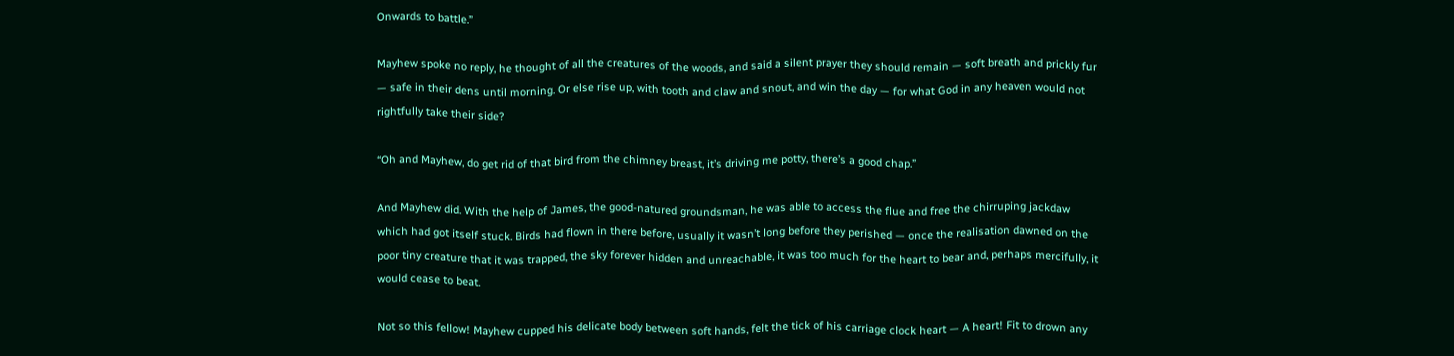Onwards to battle.”

Mayhew spoke no reply, he thought of all the creatures of the woods, and said a silent prayer they should remain — soft breath and prickly fur — safe in their dens until morning. Or else rise up, with tooth and claw and snout, and win the day — for what God in any heaven would not rightfully take their side?

“Oh and Mayhew, do get rid of that bird from the chimney breast, it’s driving me potty, there’s a good chap.”

And Mayhew did. With the help of James, the good-natured groundsman, he was able to access the flue and free the chirruping jackdaw which had got itself stuck. Birds had flown in there before, usually it wasn’t long before they perished — once the realisation dawned on the poor tiny creature that it was trapped, the sky forever hidden and unreachable, it was too much for the heart to bear and, perhaps mercifully, it would cease to beat.

Not so this fellow! Mayhew cupped his delicate body between soft hands, felt the tick of his carriage clock heart — A heart! Fit to drown any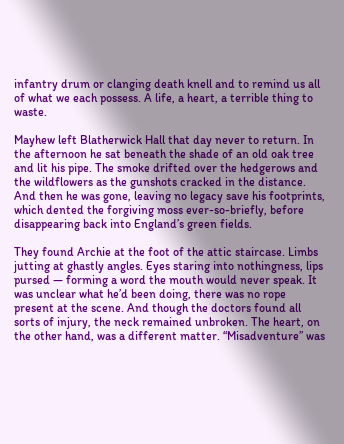infantry drum or clanging death knell and to remind us all of what we each possess. A life, a heart, a terrible thing to waste.

Mayhew left Blatherwick Hall that day never to return. In the afternoon he sat beneath the shade of an old oak tree and lit his pipe. The smoke drifted over the hedgerows and the wildflowers as the gunshots cracked in the distance. And then he was gone, leaving no legacy save his footprints, which dented the forgiving moss ever-so-briefly, before disappearing back into England’s green fields.

They found Archie at the foot of the attic staircase. Limbs jutting at ghastly angles. Eyes staring into nothingness, lips pursed — forming a word the mouth would never speak. It was unclear what he’d been doing, there was no rope present at the scene. And though the doctors found all sorts of injury, the neck remained unbroken. The heart, on the other hand, was a different matter. “Misadventure” was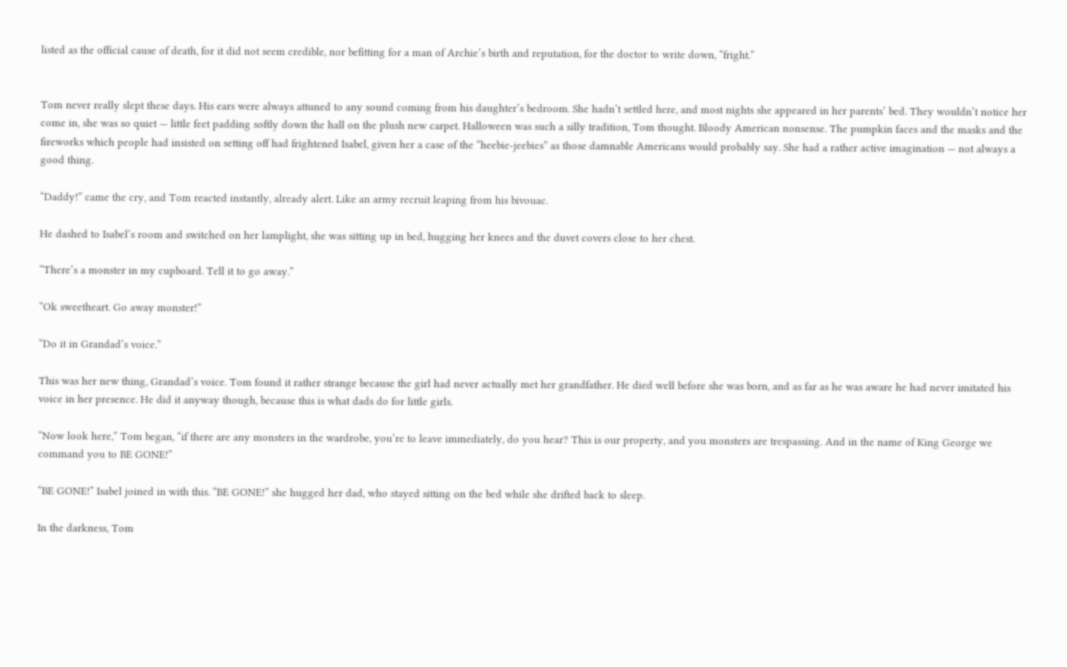listed as the official cause of death, for it did not seem credible, nor befitting for a man of Archie’s birth and reputation, for the doctor to write down, “fright.”


Tom never really slept these days. His ears were always attuned to any sound coming from his daughter’s bedroom. She hadn’t settled here, and most nights she appeared in her parents’ bed. They wouldn’t notice her come in, she was so quiet — little feet padding softly down the hall on the plush new carpet. Halloween was such a silly tradition, Tom thought. Bloody American nonsense. The pumpkin faces and the masks and the fireworks which people had insisted on setting off had frightened Isabel, given her a case of the “heebie-jeebies” as those damnable Americans would probably say. She had a rather active imagination — not always a good thing.

“Daddy!” came the cry, and Tom reacted instantly, already alert. Like an army recruit leaping from his bivouac.

He dashed to Isabel’s room and switched on her lamplight, she was sitting up in bed, hugging her knees and the duvet covers close to her chest.

“There’s a monster in my cupboard. Tell it to go away.”

“Ok sweetheart. Go away monster!”

“Do it in Grandad’s voice.”

This was her new thing, Grandad’s voice. Tom found it rather strange because the girl had never actually met her grandfather. He died well before she was born, and as far as he was aware he had never imitated his voice in her presence. He did it anyway though, because this is what dads do for little girls.

“Now look here,” Tom began, “if there are any monsters in the wardrobe, you’re to leave immediately, do you hear? This is our property, and you monsters are trespassing. And in the name of King George we command you to BE GONE!”

“BE GONE!” Isabel joined in with this. “BE GONE!” she hugged her dad, who stayed sitting on the bed while she drifted back to sleep.

In the darkness, Tom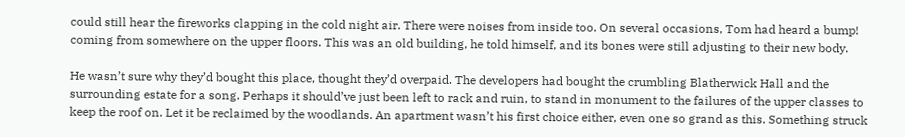could still hear the fireworks clapping in the cold night air. There were noises from inside too. On several occasions, Tom had heard a bump! coming from somewhere on the upper floors. This was an old building, he told himself, and its bones were still adjusting to their new body.

He wasn’t sure why they’d bought this place, thought they’d overpaid. The developers had bought the crumbling Blatherwick Hall and the surrounding estate for a song. Perhaps it should’ve just been left to rack and ruin, to stand in monument to the failures of the upper classes to keep the roof on. Let it be reclaimed by the woodlands. An apartment wasn’t his first choice either, even one so grand as this. Something struck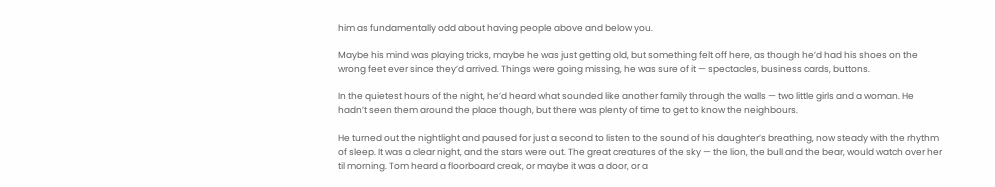him as fundamentally odd about having people above and below you.

Maybe his mind was playing tricks, maybe he was just getting old, but something felt off here, as though he’d had his shoes on the wrong feet ever since they’d arrived. Things were going missing, he was sure of it — spectacles, business cards, buttons.

In the quietest hours of the night, he’d heard what sounded like another family through the walls — two little girls and a woman. He hadn’t seen them around the place though, but there was plenty of time to get to know the neighbours.

He turned out the nightlight and paused for just a second to listen to the sound of his daughter’s breathing, now steady with the rhythm of sleep. It was a clear night, and the stars were out. The great creatures of the sky — the lion, the bull and the bear, would watch over her til morning. Tom heard a floorboard creak, or maybe it was a door, or a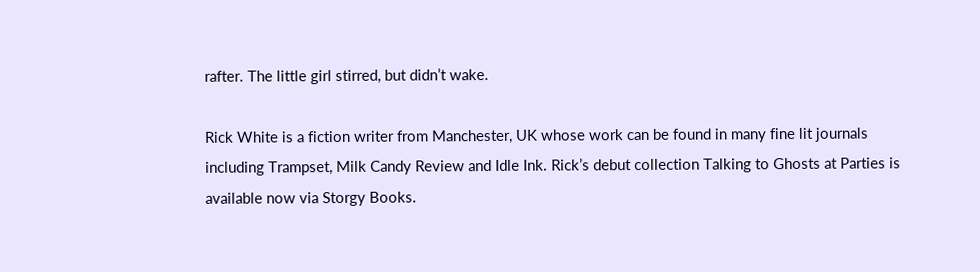rafter. The little girl stirred, but didn’t wake.

Rick White is a fiction writer from Manchester, UK whose work can be found in many fine lit journals including Trampset, Milk Candy Review and Idle Ink. Rick’s debut collection Talking to Ghosts at Parties is available now via Storgy Books.